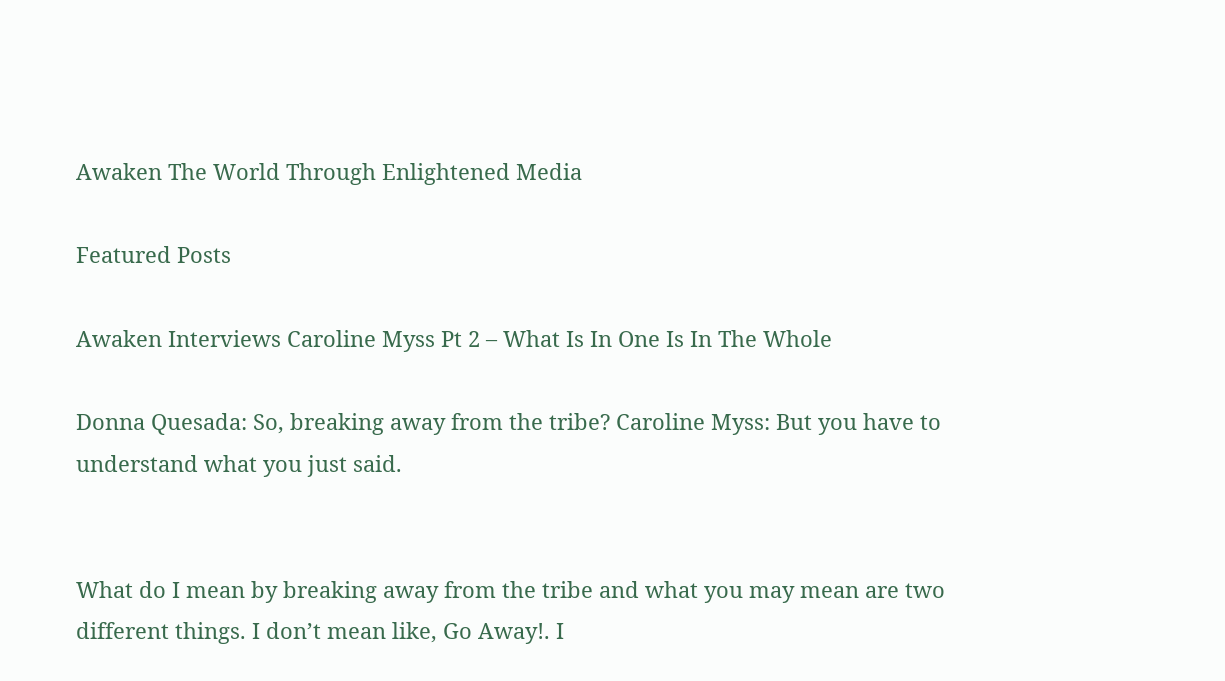Awaken The World Through Enlightened Media

Featured Posts

Awaken Interviews Caroline Myss Pt 2 – What Is In One Is In The Whole

Donna Quesada: So, breaking away from the tribe? Caroline Myss: But you have to understand what you just said.


What do I mean by breaking away from the tribe and what you may mean are two different things. I don’t mean like, Go Away!. I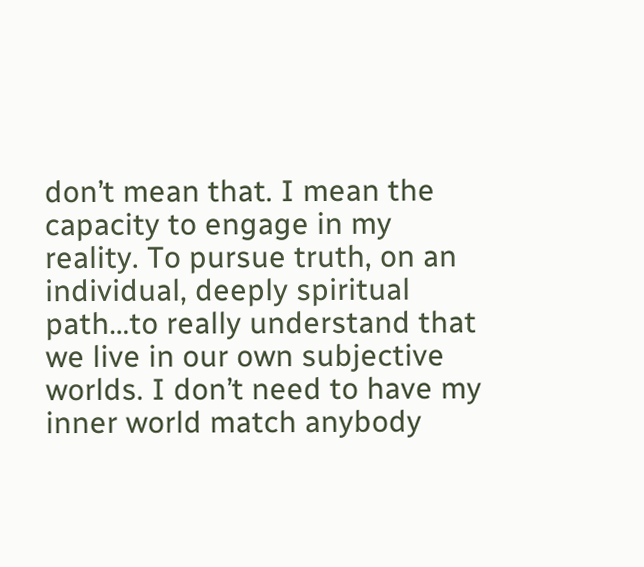don’t mean that. I mean the capacity to engage in my reality. To pursue truth, on an individual, deeply spiritual path…to really understand that we live in our own subjective worlds. I don’t need to have my inner world match anybody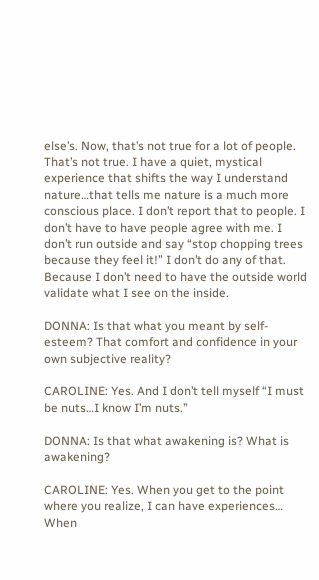else’s. Now, that’s not true for a lot of people. That’s not true. I have a quiet, mystical experience that shifts the way I understand nature…that tells me nature is a much more conscious place. I don’t report that to people. I don’t have to have people agree with me. I don’t run outside and say “stop chopping trees because they feel it!” I don’t do any of that. Because I don’t need to have the outside world validate what I see on the inside.

DONNA: Is that what you meant by self-esteem? That comfort and confidence in your own subjective reality?

CAROLINE: Yes. And I don’t tell myself “I must be nuts…I know I’m nuts.”

DONNA: Is that what awakening is? What is awakening?

CAROLINE: Yes. When you get to the point where you realize, I can have experiences… When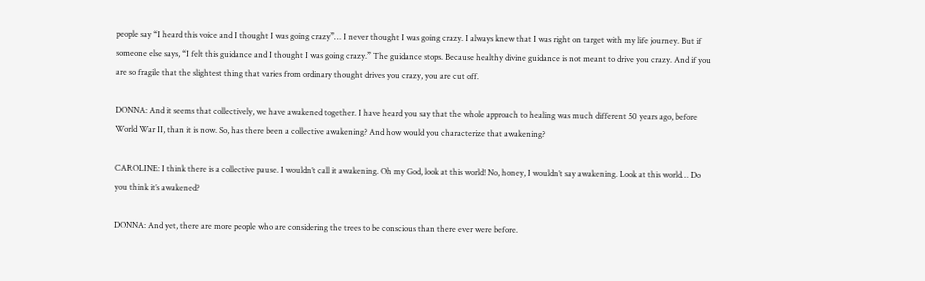people say “I heard this voice and I thought I was going crazy”… I never thought I was going crazy. I always knew that I was right on target with my life journey. But if someone else says, “I felt this guidance and I thought I was going crazy.” The guidance stops. Because healthy divine guidance is not meant to drive you crazy. And if you are so fragile that the slightest thing that varies from ordinary thought drives you crazy, you are cut off.

DONNA: And it seems that collectively, we have awakened together. I have heard you say that the whole approach to healing was much different 50 years ago, before World War II, than it is now. So, has there been a collective awakening? And how would you characterize that awakening?

CAROLINE: I think there is a collective pause. I wouldn’t call it awakening. Oh my God, look at this world! No, honey, I wouldn’t say awakening. Look at this world… Do you think it’s awakened?

DONNA: And yet, there are more people who are considering the trees to be conscious than there ever were before.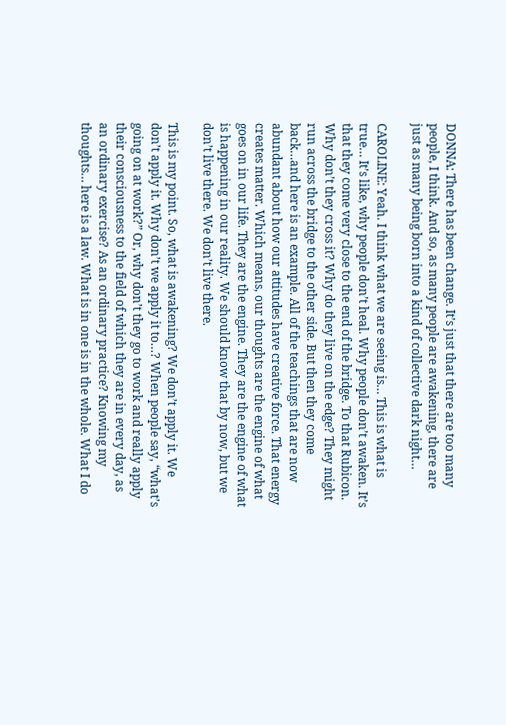DONNA: There has been change. It’s just that there are too many people, I think. And so, as many people are awakening, there are just as many being born into a kind of collective dark night…

CAROLINE: Yeah. I think what we are seeing is… This is what is true… It’s like, why people don’t heal. Why people don’t awaken. It’s that they come very close to the end of the bridge. To that Rubicon. Why don’t they cross it? Why do they live on the edge? They might run across the bridge to the other side. But then they come back…and here is an example. All of the teachings that are now abundant about how our attitudes have creative force. That energy creates matter. Which means, our thoughts are the engine of what goes on in our life. They are the engine. They are the engine of what is happening in our reality. We should know that by now, but we don’t live there. We don’t live there.

This is my point. So, what is awakening? We don’t apply it. We don’t apply it. Why don’t we apply it to…? When people say, “what’s going on at work?” Or, why don’t they go to work and really apply their consciousness to the field of which they are in every day, as an ordinary exercise? As an ordinary practice? Knowing my thoughts… here is a law. What is in one is in the whole. What I do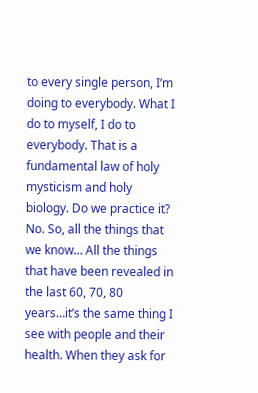to every single person, I’m doing to everybody. What I do to myself, I do to everybody. That is a fundamental law of holy mysticism and holy biology. Do we practice it? No. So, all the things that we know… All the things that have been revealed in the last 60, 70, 80 years…it’s the same thing I see with people and their health. When they ask for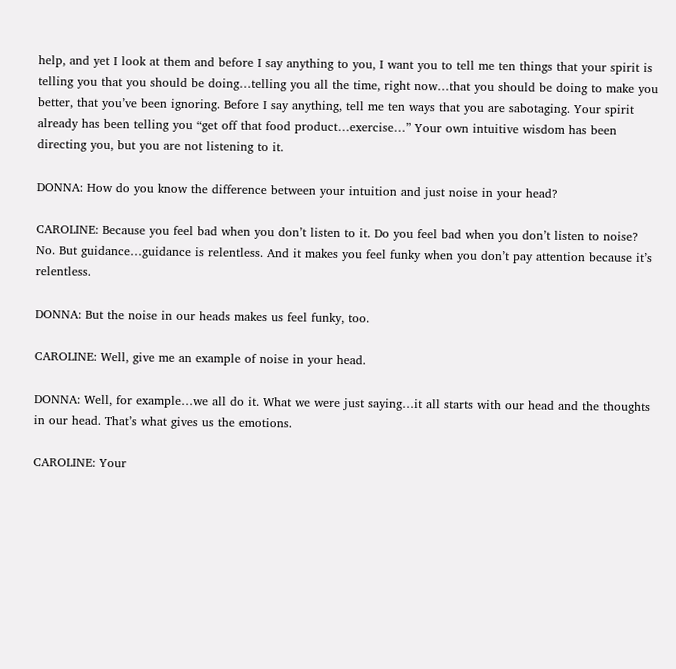help, and yet I look at them and before I say anything to you, I want you to tell me ten things that your spirit is telling you that you should be doing…telling you all the time, right now…that you should be doing to make you better, that you’ve been ignoring. Before I say anything, tell me ten ways that you are sabotaging. Your spirit already has been telling you “get off that food product…exercise…” Your own intuitive wisdom has been directing you, but you are not listening to it.

DONNA: How do you know the difference between your intuition and just noise in your head?

CAROLINE: Because you feel bad when you don’t listen to it. Do you feel bad when you don’t listen to noise? No. But guidance…guidance is relentless. And it makes you feel funky when you don’t pay attention because it’s relentless.

DONNA: But the noise in our heads makes us feel funky, too.

CAROLINE: Well, give me an example of noise in your head.

DONNA: Well, for example…we all do it. What we were just saying…it all starts with our head and the thoughts in our head. That’s what gives us the emotions.

CAROLINE: Your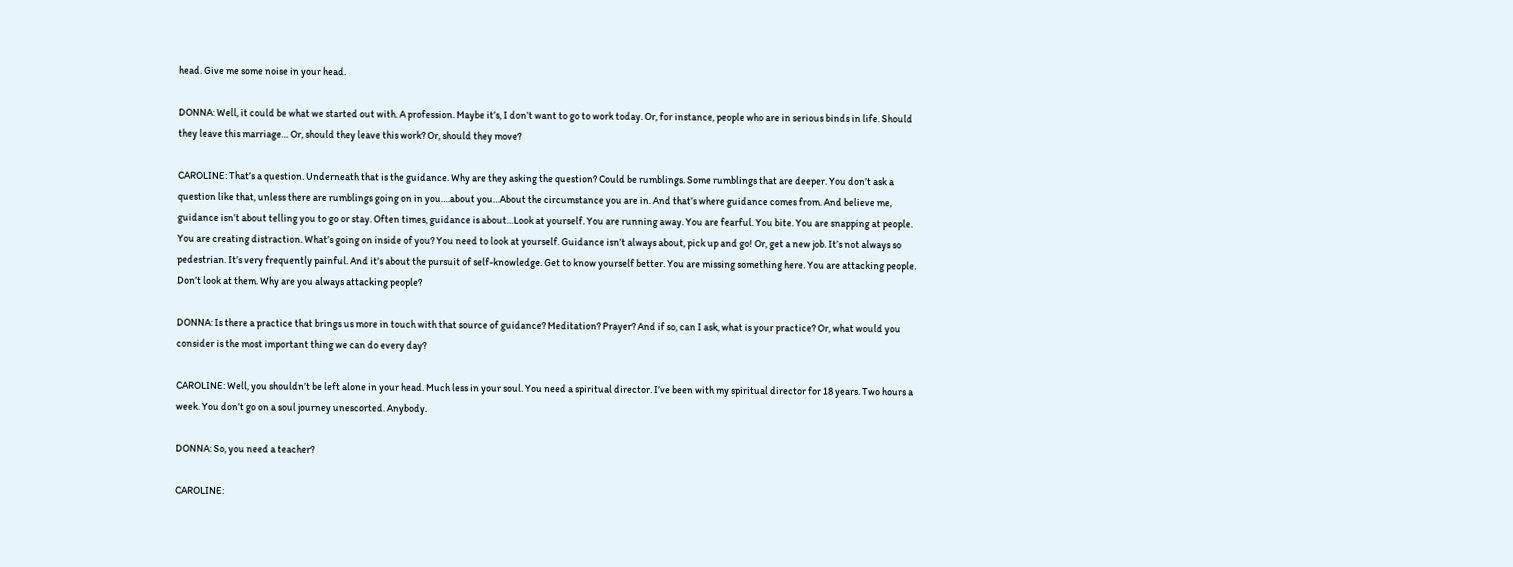head. Give me some noise in your head.

DONNA: Well, it could be what we started out with. A profession. Maybe it’s, I don’t want to go to work today. Or, for instance, people who are in serious binds in life. Should they leave this marriage… Or, should they leave this work? Or, should they move?

CAROLINE: That’s a question. Underneath that is the guidance. Why are they asking the question? Could be rumblings. Some rumblings that are deeper. You don’t ask a question like that, unless there are rumblings going on in you….about you…About the circumstance you are in. And that’s where guidance comes from. And believe me, guidance isn’t about telling you to go or stay. Often times, guidance is about…Look at yourself. You are running away. You are fearful. You bite. You are snapping at people. You are creating distraction. What’s going on inside of you? You need to look at yourself. Guidance isn’t always about, pick up and go! Or, get a new job. It’s not always so pedestrian. It’s very frequently painful. And it’s about the pursuit of self-knowledge. Get to know yourself better. You are missing something here. You are attacking people. Don’t look at them. Why are you always attacking people?

DONNA: Is there a practice that brings us more in touch with that source of guidance? Meditation? Prayer? And if so, can I ask, what is your practice? Or, what would you consider is the most important thing we can do every day?

CAROLINE: Well, you shouldn’t be left alone in your head. Much less in your soul. You need a spiritual director. I’ve been with my spiritual director for 18 years. Two hours a week. You don’t go on a soul journey unescorted. Anybody.

DONNA: So, you need a teacher?

CAROLINE: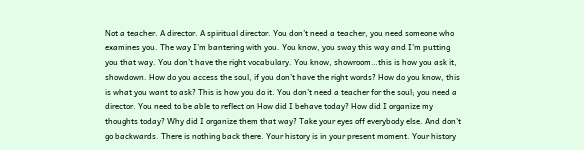Not a teacher. A director. A spiritual director. You don’t need a teacher, you need someone who examines you. The way I’m bantering with you. You know, you sway this way and I’m putting you that way. You don’t have the right vocabulary. You know, showroom…this is how you ask it, showdown. How do you access the soul, if you don’t have the right words? How do you know, this is what you want to ask? This is how you do it. You don’t need a teacher for the soul; you need a director. You need to be able to reflect on How did I behave today? How did I organize my thoughts today? Why did I organize them that way? Take your eyes off everybody else. And don’t go backwards. There is nothing back there. Your history is in your present moment. Your history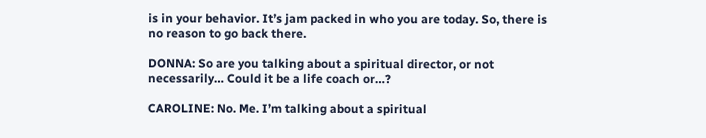is in your behavior. It’s jam packed in who you are today. So, there is no reason to go back there.

DONNA: So are you talking about a spiritual director, or not necessarily… Could it be a life coach or…?

CAROLINE: No. Me. I’m talking about a spiritual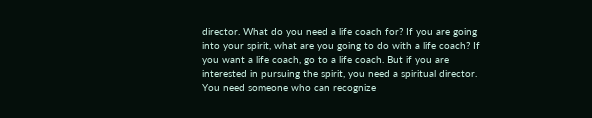director. What do you need a life coach for? If you are going into your spirit, what are you going to do with a life coach? If you want a life coach, go to a life coach. But if you are interested in pursuing the spirit, you need a spiritual director. You need someone who can recognize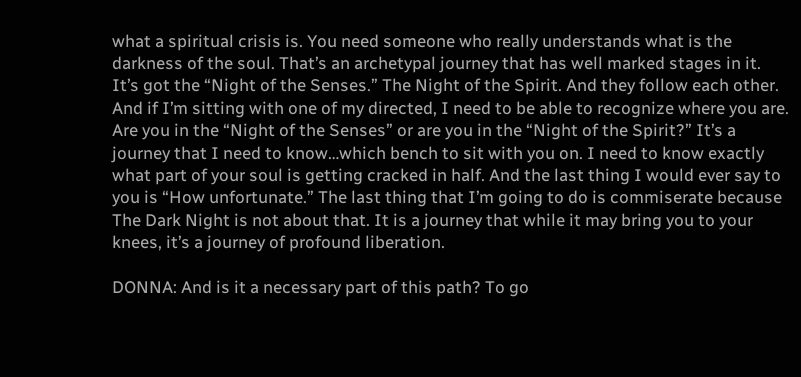what a spiritual crisis is. You need someone who really understands what is the darkness of the soul. That’s an archetypal journey that has well marked stages in it. It’s got the “Night of the Senses.” The Night of the Spirit. And they follow each other. And if I’m sitting with one of my directed, I need to be able to recognize where you are. Are you in the “Night of the Senses” or are you in the “Night of the Spirit?” It’s a journey that I need to know…which bench to sit with you on. I need to know exactly what part of your soul is getting cracked in half. And the last thing I would ever say to you is “How unfortunate.” The last thing that I’m going to do is commiserate because The Dark Night is not about that. It is a journey that while it may bring you to your knees, it’s a journey of profound liberation.

DONNA: And is it a necessary part of this path? To go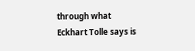through what Eckhart Tolle says is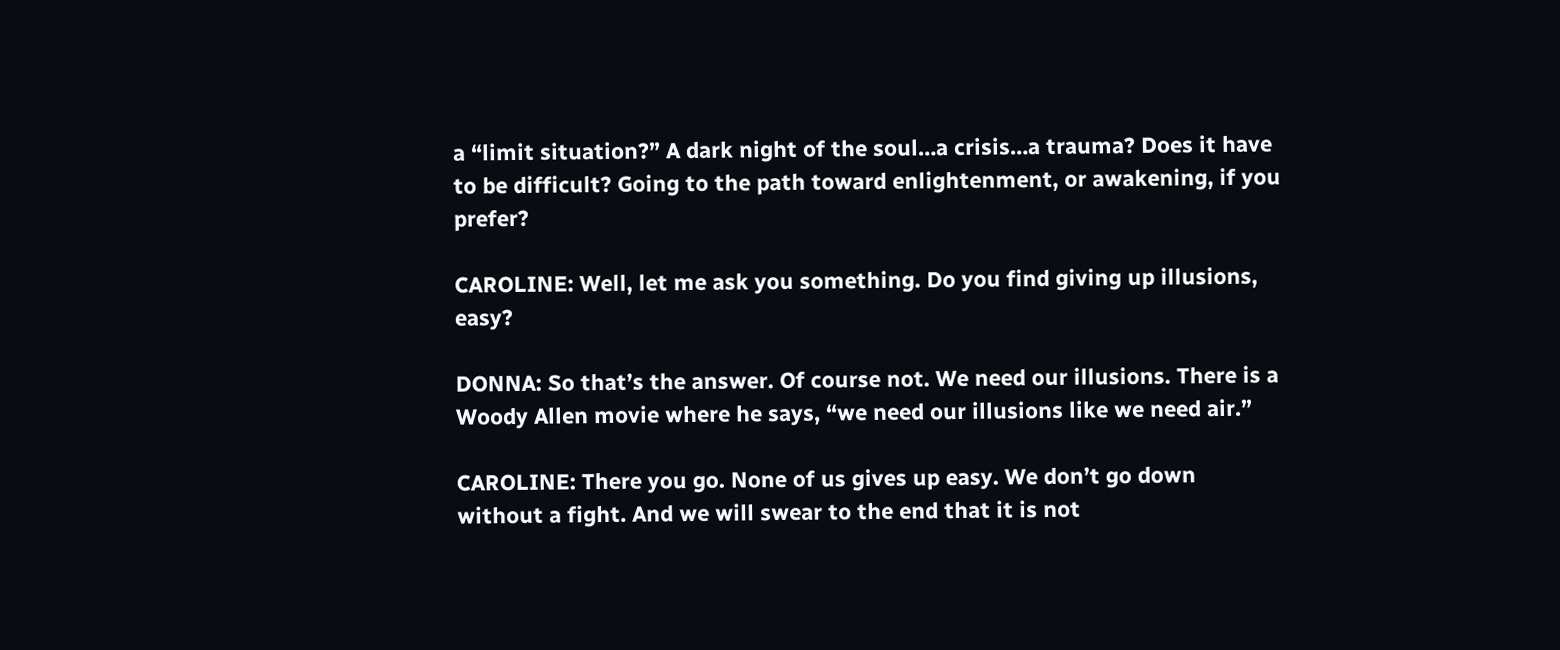a “limit situation?” A dark night of the soul…a crisis…a trauma? Does it have to be difficult? Going to the path toward enlightenment, or awakening, if you prefer?

CAROLINE: Well, let me ask you something. Do you find giving up illusions, easy?

DONNA: So that’s the answer. Of course not. We need our illusions. There is a Woody Allen movie where he says, “we need our illusions like we need air.”

CAROLINE: There you go. None of us gives up easy. We don’t go down without a fight. And we will swear to the end that it is not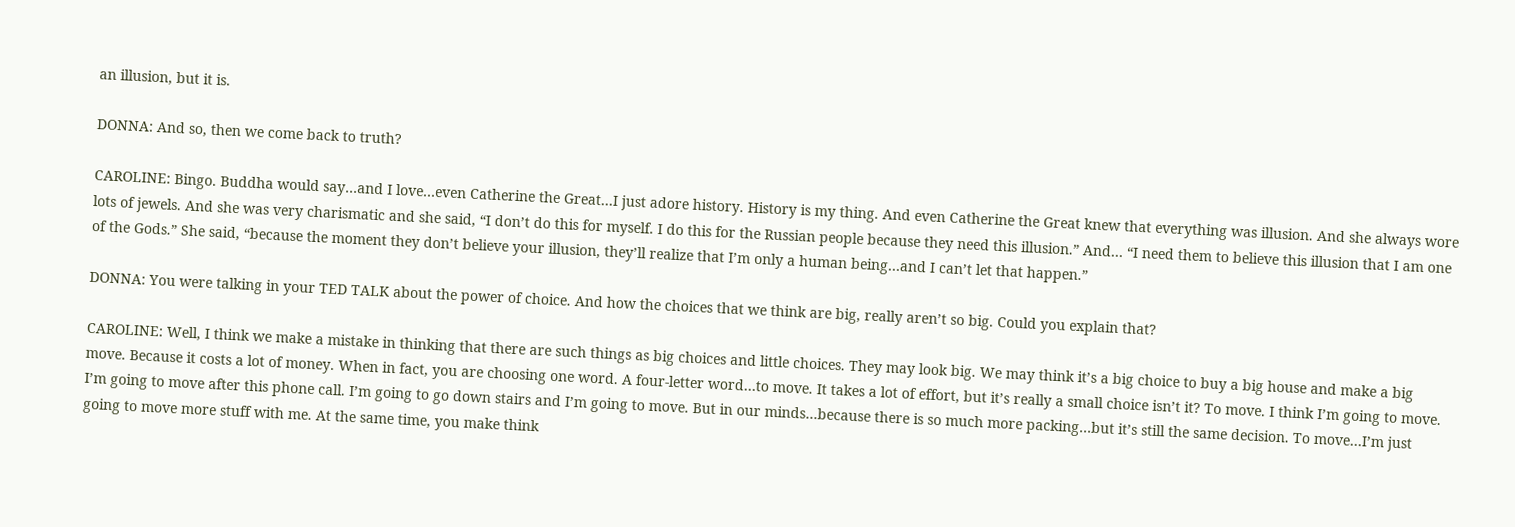an illusion, but it is.

DONNA: And so, then we come back to truth?

CAROLINE: Bingo. Buddha would say…and I love…even Catherine the Great…I just adore history. History is my thing. And even Catherine the Great knew that everything was illusion. And she always wore lots of jewels. And she was very charismatic and she said, “I don’t do this for myself. I do this for the Russian people because they need this illusion.” And… “I need them to believe this illusion that I am one of the Gods.” She said, “because the moment they don’t believe your illusion, they’ll realize that I’m only a human being…and I can’t let that happen.”

DONNA: You were talking in your TED TALK about the power of choice. And how the choices that we think are big, really aren’t so big. Could you explain that?

CAROLINE: Well, I think we make a mistake in thinking that there are such things as big choices and little choices. They may look big. We may think it’s a big choice to buy a big house and make a big move. Because it costs a lot of money. When in fact, you are choosing one word. A four-letter word…to move. It takes a lot of effort, but it’s really a small choice isn’t it? To move. I think I’m going to move. I’m going to move after this phone call. I’m going to go down stairs and I’m going to move. But in our minds…because there is so much more packing…but it’s still the same decision. To move…I’m just going to move more stuff with me. At the same time, you make think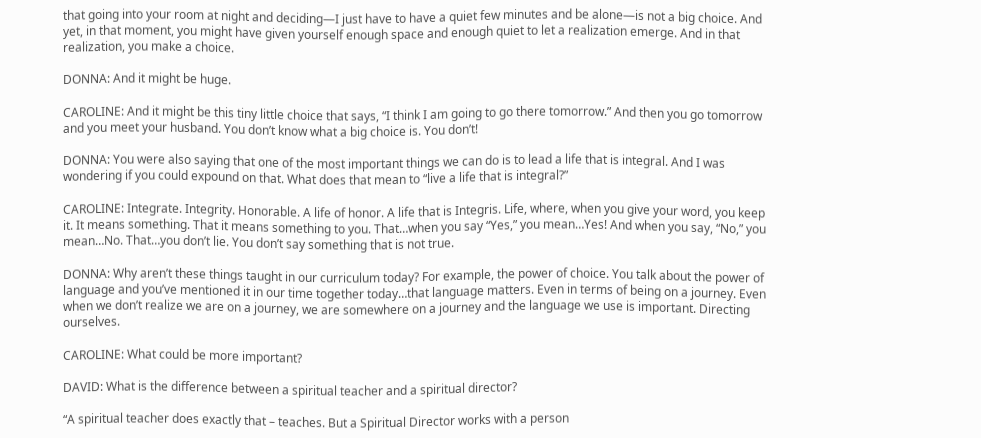that going into your room at night and deciding—I just have to have a quiet few minutes and be alone—is not a big choice. And yet, in that moment, you might have given yourself enough space and enough quiet to let a realization emerge. And in that realization, you make a choice.

DONNA: And it might be huge.

CAROLINE: And it might be this tiny little choice that says, “I think I am going to go there tomorrow.” And then you go tomorrow and you meet your husband. You don’t know what a big choice is. You don’t!

DONNA: You were also saying that one of the most important things we can do is to lead a life that is integral. And I was wondering if you could expound on that. What does that mean to “live a life that is integral?”

CAROLINE: Integrate. Integrity. Honorable. A life of honor. A life that is Integris. Life, where, when you give your word, you keep it. It means something. That it means something to you. That…when you say “Yes,” you mean…Yes! And when you say, “No,” you mean…No. That…you don’t lie. You don’t say something that is not true.

DONNA: Why aren’t these things taught in our curriculum today? For example, the power of choice. You talk about the power of language and you’ve mentioned it in our time together today…that language matters. Even in terms of being on a journey. Even when we don’t realize we are on a journey, we are somewhere on a journey and the language we use is important. Directing ourselves.

CAROLINE: What could be more important?

DAVID: What is the difference between a spiritual teacher and a spiritual director?

“A spiritual teacher does exactly that – teaches. But a Spiritual Director works with a person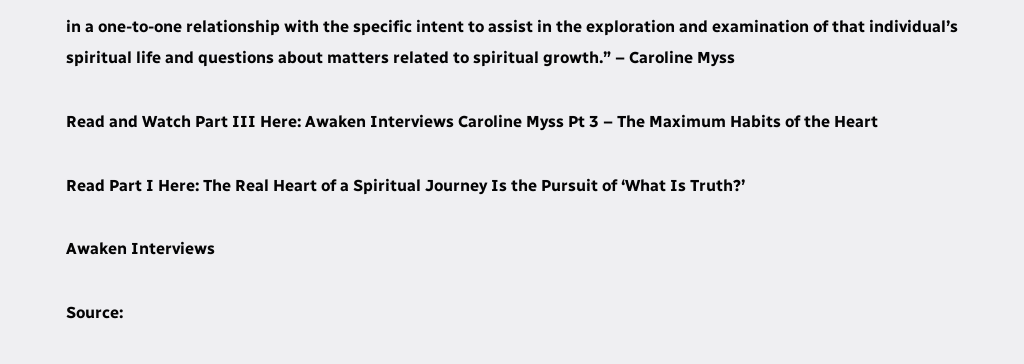in a one-to-one relationship with the specific intent to assist in the exploration and examination of that individual’s spiritual life and questions about matters related to spiritual growth.” – Caroline Myss

Read and Watch Part III Here: Awaken Interviews Caroline Myss Pt 3 – The Maximum Habits of the Heart

Read Part I Here: The Real Heart of a Spiritual Journey Is the Pursuit of ‘What Is Truth?’

Awaken Interviews

Source: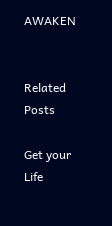AWAKEN


Related Posts

Get your Life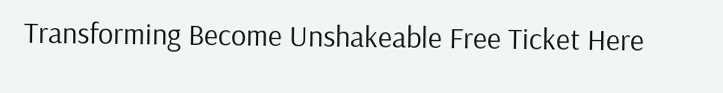Transforming Become Unshakeable Free Ticket Here